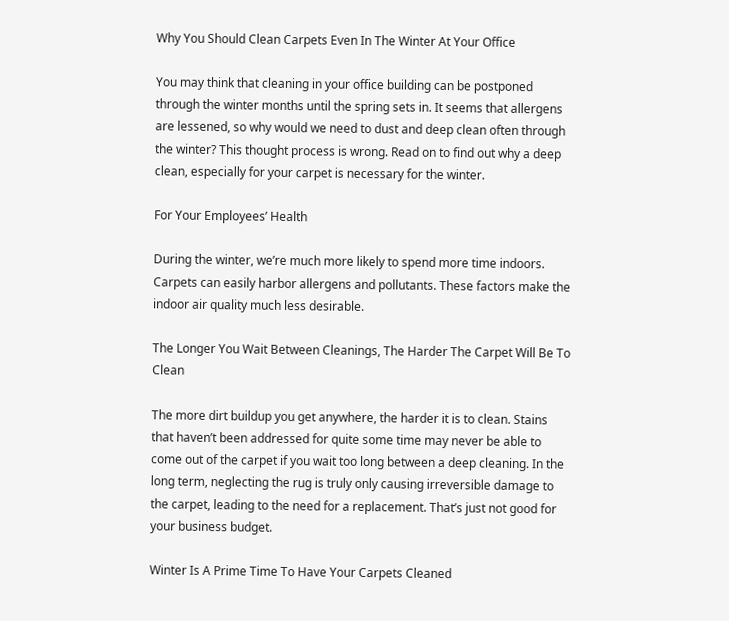Why You Should Clean Carpets Even In The Winter At Your Office

You may think that cleaning in your office building can be postponed through the winter months until the spring sets in. It seems that allergens are lessened, so why would we need to dust and deep clean often through the winter? This thought process is wrong. Read on to find out why a deep clean, especially for your carpet is necessary for the winter.

For Your Employees’ Health

During the winter, we’re much more likely to spend more time indoors. Carpets can easily harbor allergens and pollutants. These factors make the indoor air quality much less desirable.

The Longer You Wait Between Cleanings, The Harder The Carpet Will Be To Clean

The more dirt buildup you get anywhere, the harder it is to clean. Stains that haven’t been addressed for quite some time may never be able to come out of the carpet if you wait too long between a deep cleaning. In the long term, neglecting the rug is truly only causing irreversible damage to the carpet, leading to the need for a replacement. That’s just not good for your business budget.

Winter Is A Prime Time To Have Your Carpets Cleaned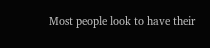Most people look to have their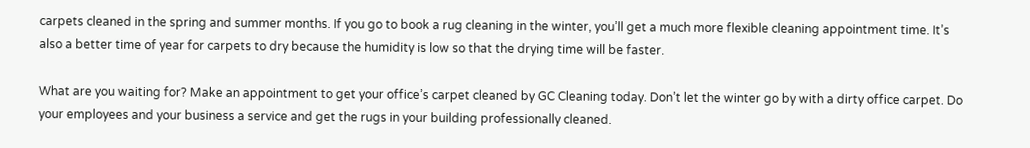carpets cleaned in the spring and summer months. If you go to book a rug cleaning in the winter, you’ll get a much more flexible cleaning appointment time. It’s also a better time of year for carpets to dry because the humidity is low so that the drying time will be faster.

What are you waiting for? Make an appointment to get your office’s carpet cleaned by GC Cleaning today. Don’t let the winter go by with a dirty office carpet. Do your employees and your business a service and get the rugs in your building professionally cleaned.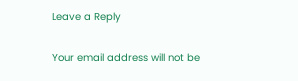Leave a Reply

Your email address will not be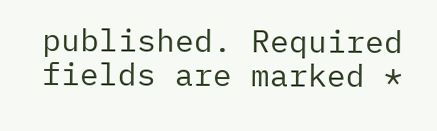published. Required fields are marked *